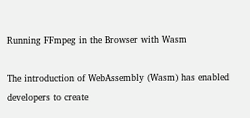Running FFmpeg in the Browser with Wasm

The introduction of WebAssembly (Wasm) has enabled developers to create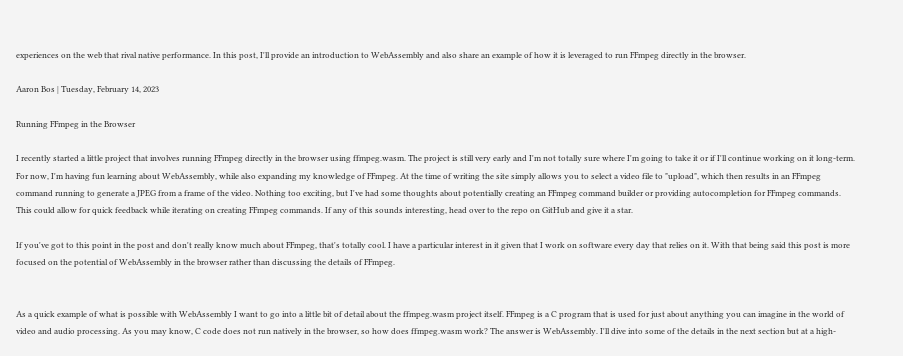experiences on the web that rival native performance. In this post, I'll provide an introduction to WebAssembly and also share an example of how it is leveraged to run FFmpeg directly in the browser.

Aaron Bos | Tuesday, February 14, 2023

Running FFmpeg in the Browser

I recently started a little project that involves running FFmpeg directly in the browser using ffmpeg.wasm. The project is still very early and I'm not totally sure where I'm going to take it or if I'll continue working on it long-term. For now, I'm having fun learning about WebAssembly, while also expanding my knowledge of FFmpeg. At the time of writing the site simply allows you to select a video file to "upload", which then results in an FFmpeg command running to generate a JPEG from a frame of the video. Nothing too exciting, but I've had some thoughts about potentially creating an FFmpeg command builder or providing autocompletion for FFmpeg commands. This could allow for quick feedback while iterating on creating FFmpeg commands. If any of this sounds interesting, head over to the repo on GitHub and give it a star.

If you've got to this point in the post and don't really know much about FFmpeg, that's totally cool. I have a particular interest in it given that I work on software every day that relies on it. With that being said this post is more focused on the potential of WebAssembly in the browser rather than discussing the details of FFmpeg.


As a quick example of what is possible with WebAssembly I want to go into a little bit of detail about the ffmpeg.wasm project itself. FFmpeg is a C program that is used for just about anything you can imagine in the world of video and audio processing. As you may know, C code does not run natively in the browser, so how does ffmpeg.wasm work? The answer is WebAssembly. I'll dive into some of the details in the next section but at a high-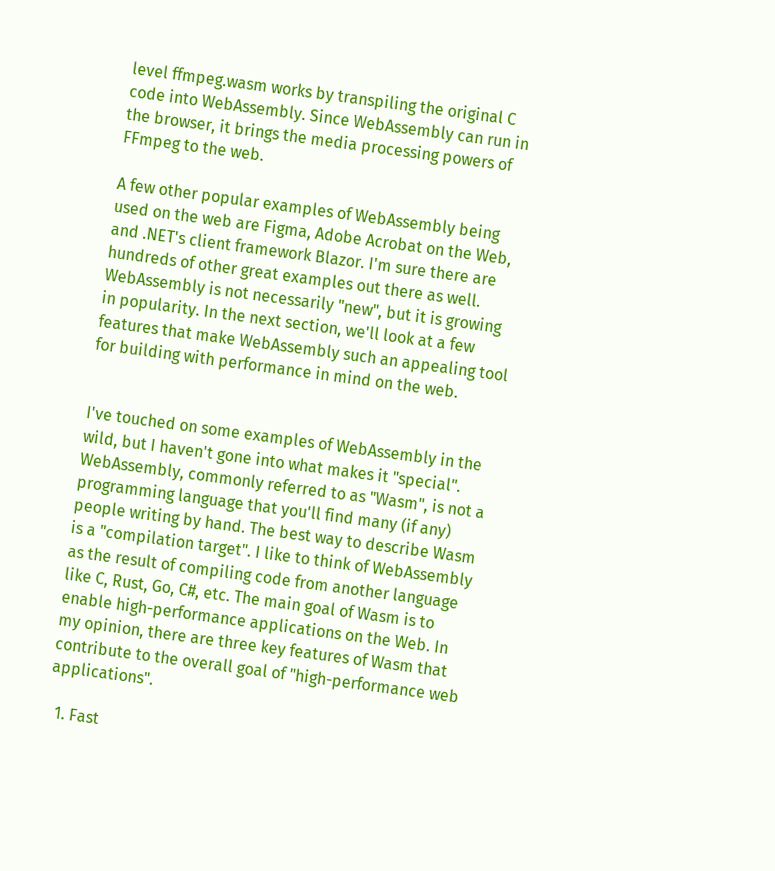level ffmpeg.wasm works by transpiling the original C code into WebAssembly. Since WebAssembly can run in the browser, it brings the media processing powers of FFmpeg to the web.

A few other popular examples of WebAssembly being used on the web are Figma, Adobe Acrobat on the Web, and .NET's client framework Blazor. I'm sure there are hundreds of other great examples out there as well. WebAssembly is not necessarily "new", but it is growing in popularity. In the next section, we'll look at a few features that make WebAssembly such an appealing tool for building with performance in mind on the web.


I've touched on some examples of WebAssembly in the wild, but I haven't gone into what makes it "special". WebAssembly, commonly referred to as "Wasm", is not a programming language that you'll find many (if any) people writing by hand. The best way to describe Wasm is a "compilation target". I like to think of WebAssembly as the result of compiling code from another language like C, Rust, Go, C#, etc. The main goal of Wasm is to enable high-performance applications on the Web. In my opinion, there are three key features of Wasm that contribute to the overall goal of "high-performance web applications".

  1. Fast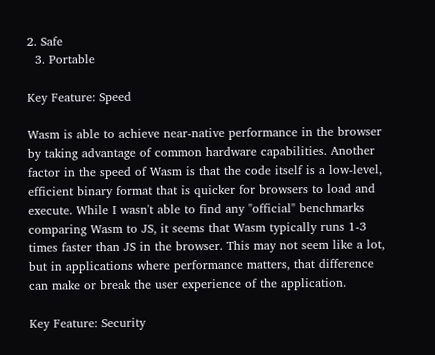2. Safe
  3. Portable

Key Feature: Speed

Wasm is able to achieve near-native performance in the browser by taking advantage of common hardware capabilities. Another factor in the speed of Wasm is that the code itself is a low-level, efficient binary format that is quicker for browsers to load and execute. While I wasn't able to find any "official" benchmarks comparing Wasm to JS, it seems that Wasm typically runs 1-3 times faster than JS in the browser. This may not seem like a lot, but in applications where performance matters, that difference can make or break the user experience of the application.

Key Feature: Security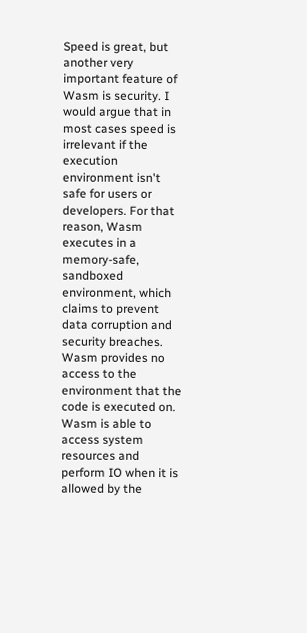Speed is great, but another very important feature of Wasm is security. I would argue that in most cases speed is irrelevant if the execution environment isn't safe for users or developers. For that reason, Wasm executes in a memory-safe, sandboxed environment, which claims to prevent data corruption and security breaches. Wasm provides no access to the environment that the code is executed on. Wasm is able to access system resources and perform IO when it is allowed by the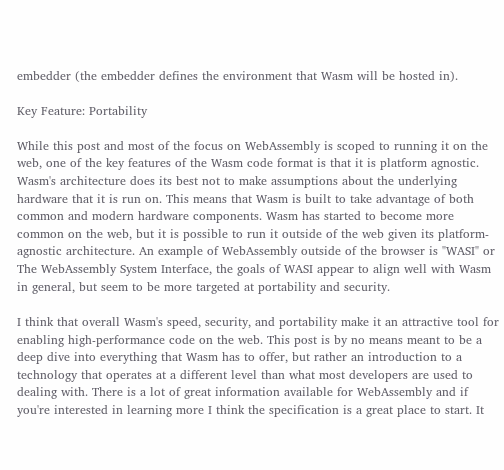embedder (the embedder defines the environment that Wasm will be hosted in).

Key Feature: Portability

While this post and most of the focus on WebAssembly is scoped to running it on the web, one of the key features of the Wasm code format is that it is platform agnostic. Wasm's architecture does its best not to make assumptions about the underlying hardware that it is run on. This means that Wasm is built to take advantage of both common and modern hardware components. Wasm has started to become more common on the web, but it is possible to run it outside of the web given its platform-agnostic architecture. An example of WebAssembly outside of the browser is "WASI" or The WebAssembly System Interface, the goals of WASI appear to align well with Wasm in general, but seem to be more targeted at portability and security.

I think that overall Wasm's speed, security, and portability make it an attractive tool for enabling high-performance code on the web. This post is by no means meant to be a deep dive into everything that Wasm has to offer, but rather an introduction to a technology that operates at a different level than what most developers are used to dealing with. There is a lot of great information available for WebAssembly and if you're interested in learning more I think the specification is a great place to start. It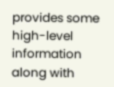provides some high-level information along with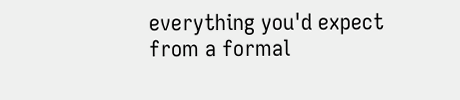everything you'd expect from a formal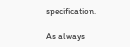specification.

As always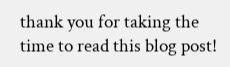thank you for taking the time to read this blog post!